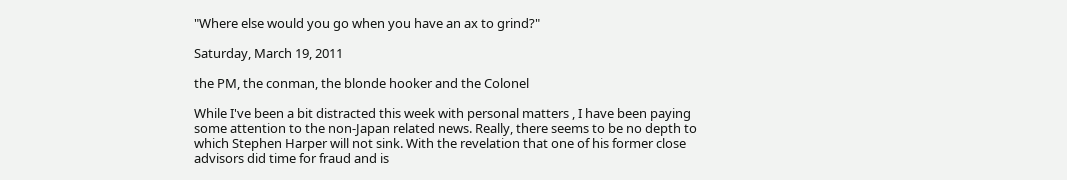"Where else would you go when you have an ax to grind?"

Saturday, March 19, 2011

the PM, the conman, the blonde hooker and the Colonel

While I've been a bit distracted this week with personal matters , I have been paying some attention to the non-Japan related news. Really, there seems to be no depth to which Stephen Harper will not sink. With the revelation that one of his former close advisors did time for fraud and is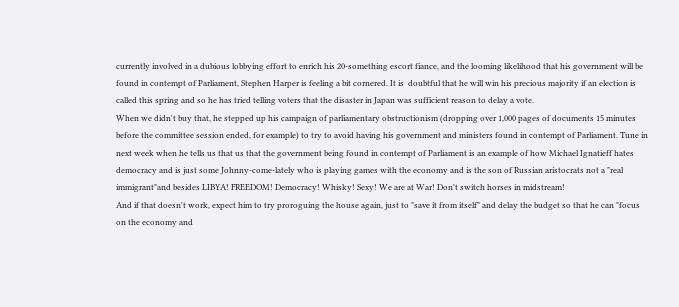currently involved in a dubious lobbying effort to enrich his 20-something escort fiance, and the looming likelihood that his government will be found in contempt of Parliament, Stephen Harper is feeling a bit cornered. It is  doubtful that he will win his precious majority if an election is called this spring and so he has tried telling voters that the disaster in Japan was sufficient reason to delay a vote.
When we didn't buy that, he stepped up his campaign of parliamentary obstructionism (dropping over 1,000 pages of documents 15 minutes before the committee session ended, for example) to try to avoid having his government and ministers found in contempt of Parliament. Tune in next week when he tells us that us that the government being found in contempt of Parliament is an example of how Michael Ignatieff hates democracy and is just some Johnny-come-lately who is playing games with the economy and is the son of Russian aristocrats not a "real immigrant"and besides LIBYA! FREEDOM! Democracy! Whisky! Sexy! We are at War! Don't switch horses in midstream!
And if that doesn't work, expect him to try proroguing the house again, just to "save it from itself" and delay the budget so that he can "focus on the economy and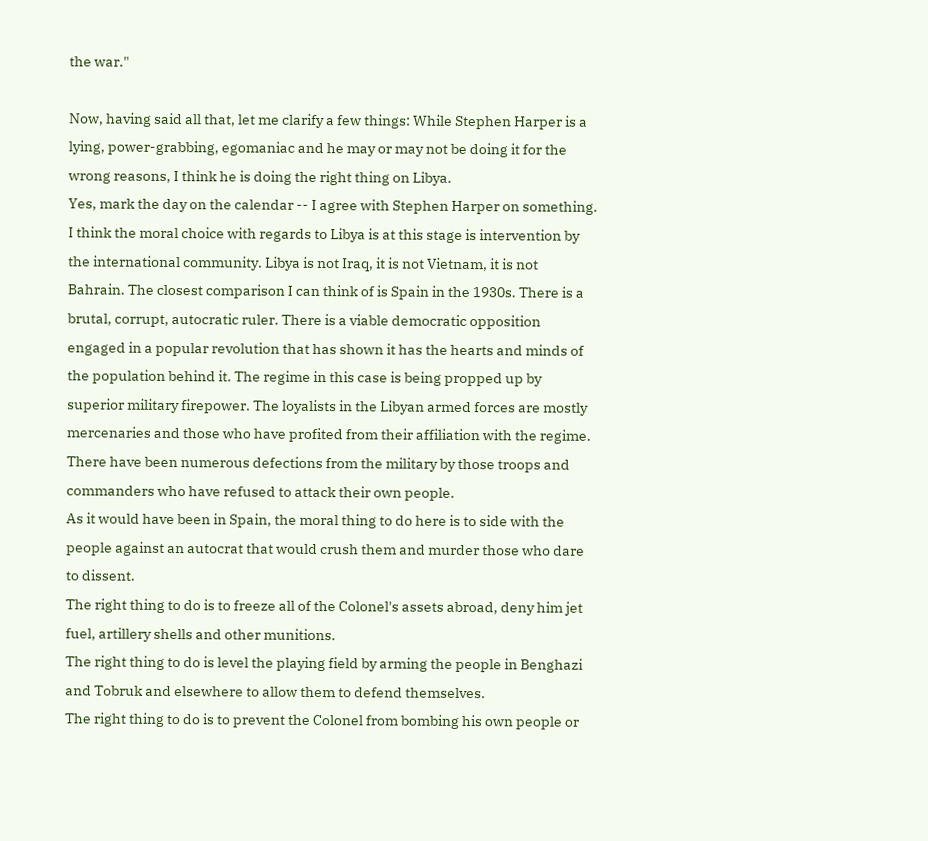the war."

Now, having said all that, let me clarify a few things: While Stephen Harper is a lying, power-grabbing, egomaniac and he may or may not be doing it for the wrong reasons, I think he is doing the right thing on Libya.
Yes, mark the day on the calendar -- I agree with Stephen Harper on something.
I think the moral choice with regards to Libya is at this stage is intervention by the international community. Libya is not Iraq, it is not Vietnam, it is not Bahrain. The closest comparison I can think of is Spain in the 1930s. There is a brutal, corrupt, autocratic ruler. There is a viable democratic opposition engaged in a popular revolution that has shown it has the hearts and minds of the population behind it. The regime in this case is being propped up by superior military firepower. The loyalists in the Libyan armed forces are mostly mercenaries and those who have profited from their affiliation with the regime. There have been numerous defections from the military by those troops and commanders who have refused to attack their own people.
As it would have been in Spain, the moral thing to do here is to side with the people against an autocrat that would crush them and murder those who dare to dissent.
The right thing to do is to freeze all of the Colonel's assets abroad, deny him jet fuel, artillery shells and other munitions.
The right thing to do is level the playing field by arming the people in Benghazi and Tobruk and elsewhere to allow them to defend themselves.
The right thing to do is to prevent the Colonel from bombing his own people or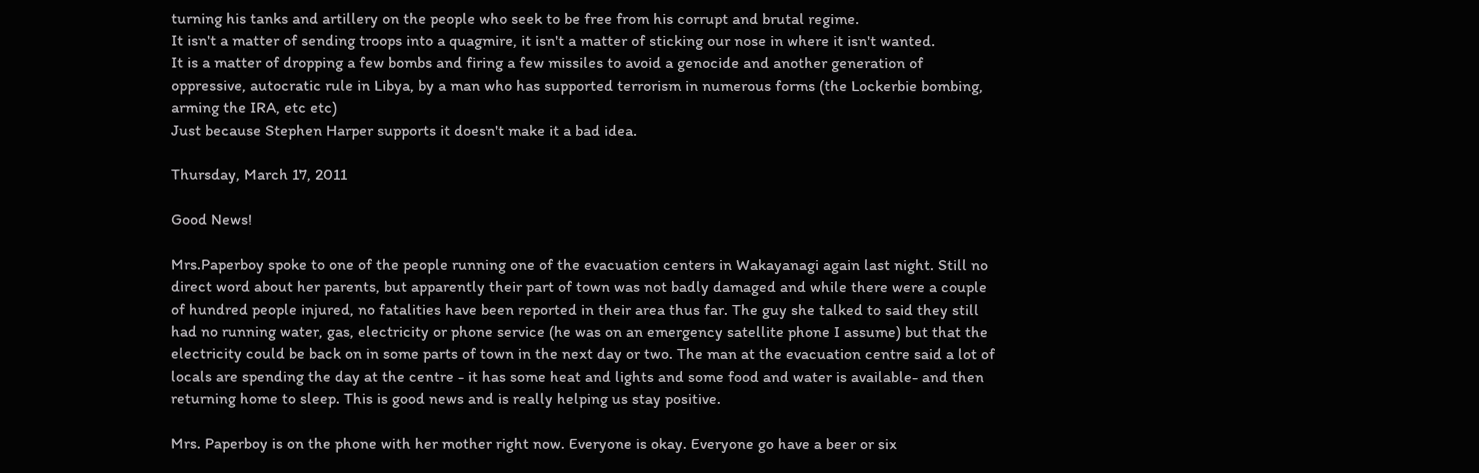turning his tanks and artillery on the people who seek to be free from his corrupt and brutal regime.
It isn't a matter of sending troops into a quagmire, it isn't a matter of sticking our nose in where it isn't wanted.
It is a matter of dropping a few bombs and firing a few missiles to avoid a genocide and another generation of oppressive, autocratic rule in Libya, by a man who has supported terrorism in numerous forms (the Lockerbie bombing, arming the IRA, etc etc)
Just because Stephen Harper supports it doesn't make it a bad idea.

Thursday, March 17, 2011

Good News!

Mrs.Paperboy spoke to one of the people running one of the evacuation centers in Wakayanagi again last night. Still no direct word about her parents, but apparently their part of town was not badly damaged and while there were a couple of hundred people injured, no fatalities have been reported in their area thus far. The guy she talked to said they still had no running water, gas, electricity or phone service (he was on an emergency satellite phone I assume) but that the electricity could be back on in some parts of town in the next day or two. The man at the evacuation centre said a lot of locals are spending the day at the centre - it has some heat and lights and some food and water is available- and then returning home to sleep. This is good news and is really helping us stay positive.

Mrs. Paperboy is on the phone with her mother right now. Everyone is okay. Everyone go have a beer or six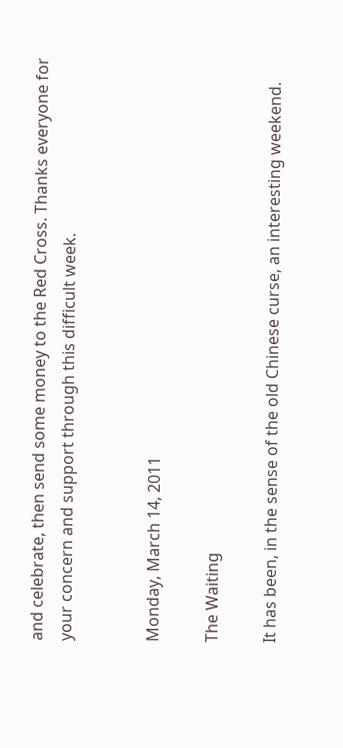and celebrate, then send some money to the Red Cross. Thanks everyone for your concern and support through this difficult week.


Monday, March 14, 2011

The Waiting

It has been, in the sense of the old Chinese curse, an interesting weekend.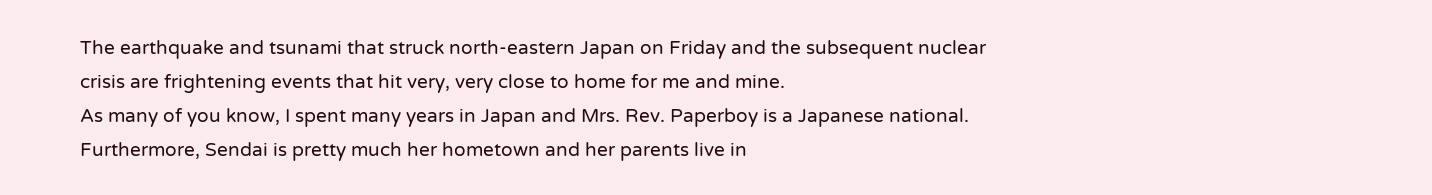The earthquake and tsunami that struck north-eastern Japan on Friday and the subsequent nuclear crisis are frightening events that hit very, very close to home for me and mine.
As many of you know, I spent many years in Japan and Mrs. Rev. Paperboy is a Japanese national. Furthermore, Sendai is pretty much her hometown and her parents live in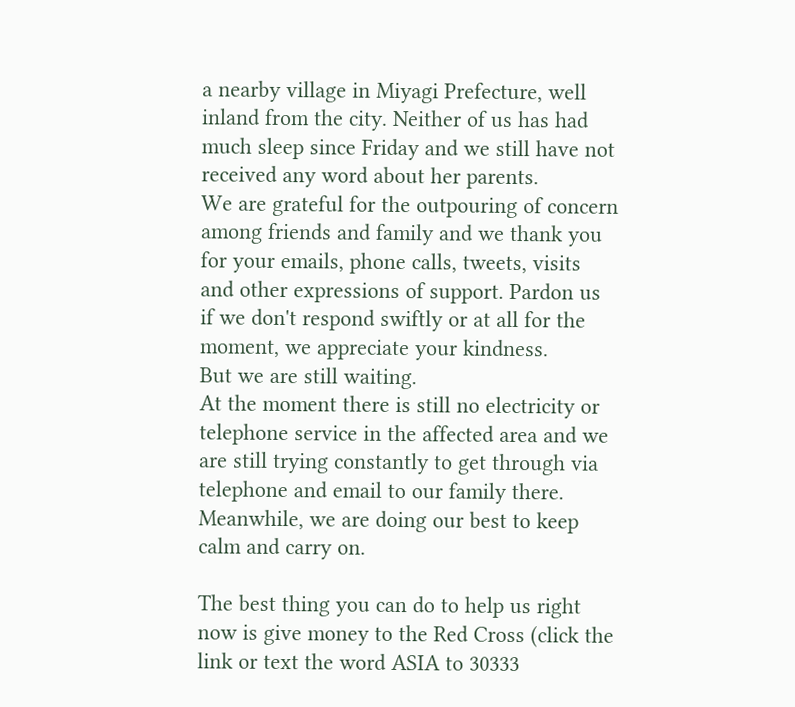a nearby village in Miyagi Prefecture, well inland from the city. Neither of us has had much sleep since Friday and we still have not received any word about her parents.
We are grateful for the outpouring of concern among friends and family and we thank you for your emails, phone calls, tweets, visits and other expressions of support. Pardon us if we don't respond swiftly or at all for the moment, we appreciate your kindness.
But we are still waiting.
At the moment there is still no electricity or telephone service in the affected area and we are still trying constantly to get through via telephone and email to our family there. Meanwhile, we are doing our best to keep calm and carry on.

The best thing you can do to help us right now is give money to the Red Cross (click the link or text the word ASIA to 30333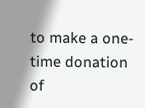to make a one-time donation of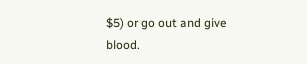$5) or go out and give blood.